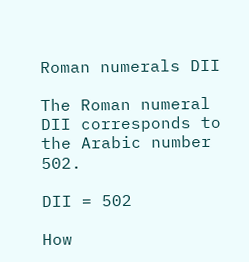Roman numerals DII

The Roman numeral DII corresponds to the Arabic number 502.

DII = 502

How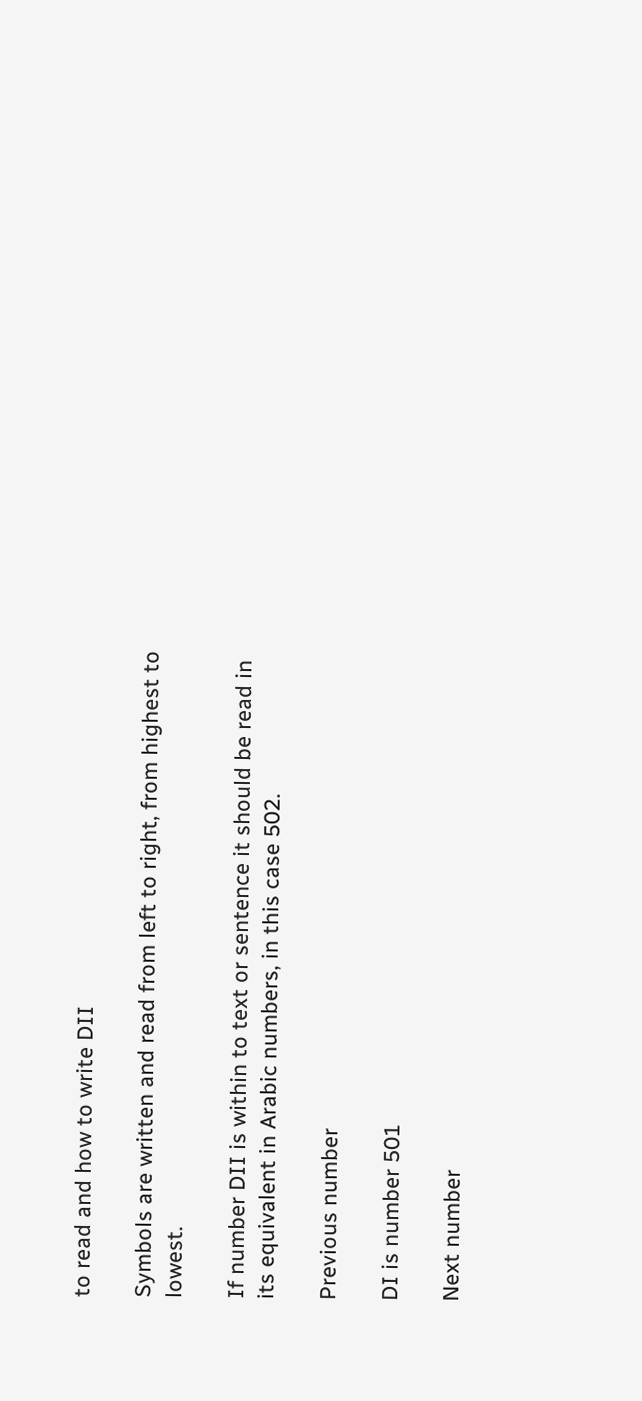to read and how to write DII

Symbols are written and read from left to right, from highest to lowest.

If number DII is within to text or sentence it should be read in its equivalent in Arabic numbers, in this case 502.

Previous number

DI is number 501

Next number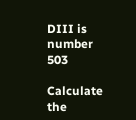DIII is number 503

Calculate the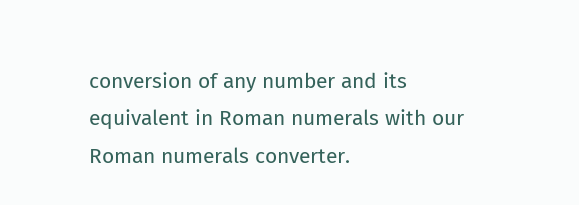conversion of any number and its equivalent in Roman numerals with our Roman numerals converter.